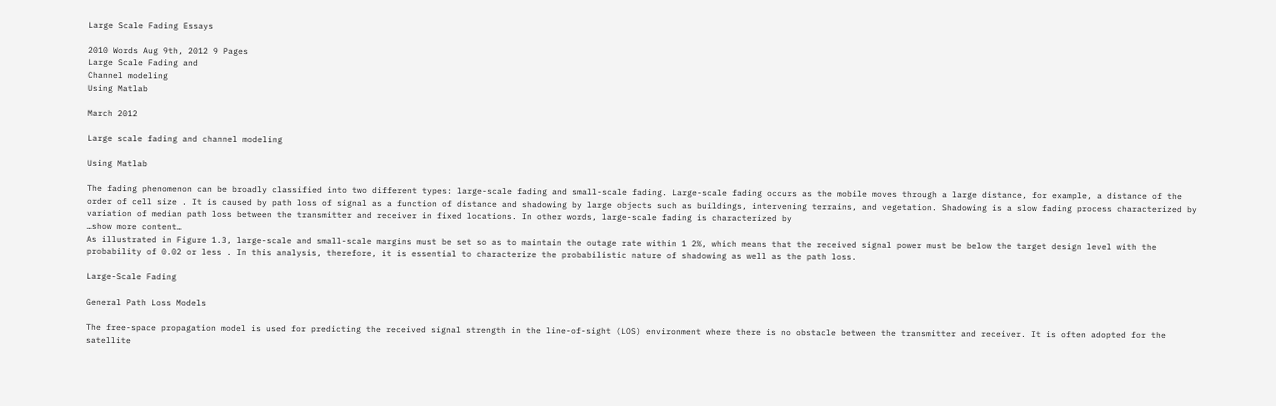Large Scale Fading Essays

2010 Words Aug 9th, 2012 9 Pages
Large Scale Fading and
Channel modeling
Using Matlab

March 2012

Large scale fading and channel modeling

Using Matlab

The fading phenomenon can be broadly classified into two different types: large-scale fading and small-scale fading. Large-scale fading occurs as the mobile moves through a large distance, for example, a distance of the order of cell size . It is caused by path loss of signal as a function of distance and shadowing by large objects such as buildings, intervening terrains, and vegetation. Shadowing is a slow fading process characterized by variation of median path loss between the transmitter and receiver in fixed locations. In other words, large-scale fading is characterized by
…show more content…
As illustrated in Figure 1.3, large-scale and small-scale margins must be set so as to maintain the outage rate within 1 2%, which means that the received signal power must be below the target design level with the probability of 0.02 or less . In this analysis, therefore, it is essential to characterize the probabilistic nature of shadowing as well as the path loss.

Large-Scale Fading

General Path Loss Models

The free-space propagation model is used for predicting the received signal strength in the line-of-sight (LOS) environment where there is no obstacle between the transmitter and receiver. It is often adopted for the satellite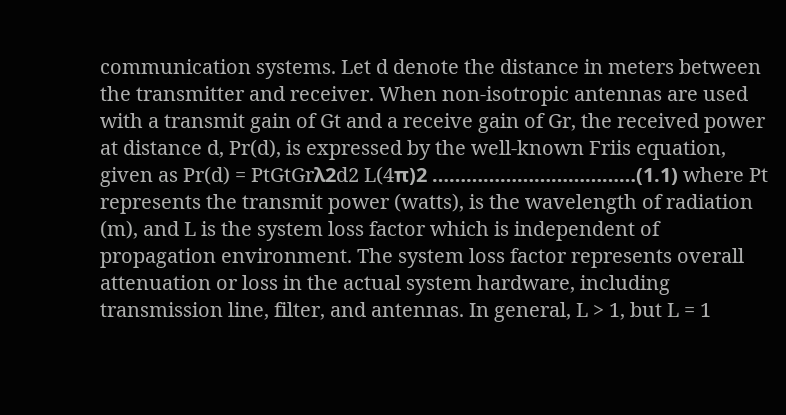communication systems. Let d denote the distance in meters between the transmitter and receiver. When non-isotropic antennas are used with a transmit gain of Gt and a receive gain of Gr, the received power at distance d, Pr(d), is expressed by the well-known Friis equation, given as Pr(d) = PtGtGrλ2d2 L(4π)2 ………………………………(1.1) where Pt represents the transmit power (watts), is the wavelength of radiation (m), and L is the system loss factor which is independent of propagation environment. The system loss factor represents overall attenuation or loss in the actual system hardware, including transmission line, filter, and antennas. In general, L > 1, but L = 1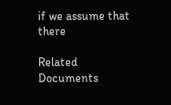if we assume that there

Related Documents